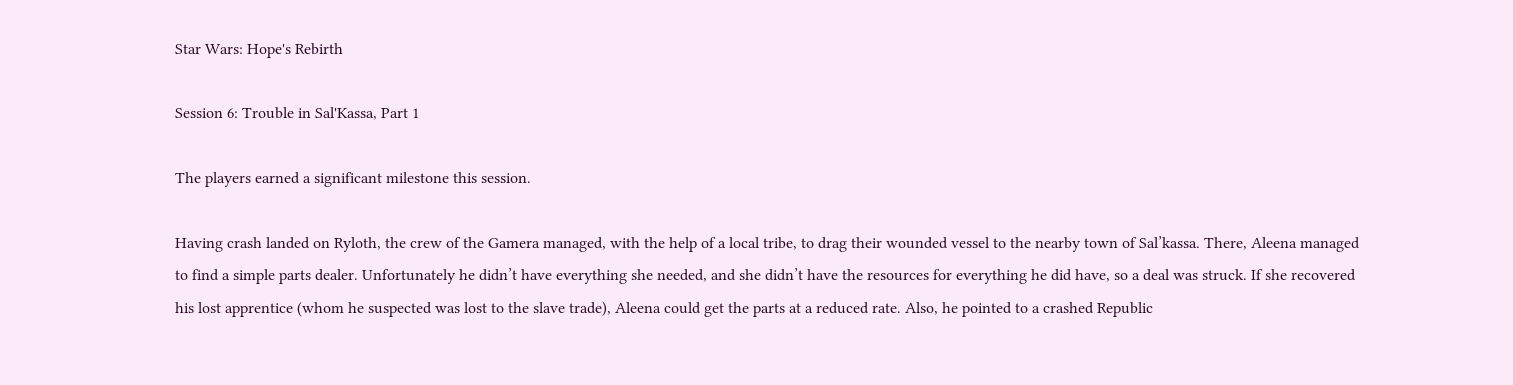Star Wars: Hope's Rebirth

Session 6: Trouble in Sal'Kassa, Part 1

The players earned a significant milestone this session.

Having crash landed on Ryloth, the crew of the Gamera managed, with the help of a local tribe, to drag their wounded vessel to the nearby town of Sal’kassa. There, Aleena managed to find a simple parts dealer. Unfortunately he didn’t have everything she needed, and she didn’t have the resources for everything he did have, so a deal was struck. If she recovered his lost apprentice (whom he suspected was lost to the slave trade), Aleena could get the parts at a reduced rate. Also, he pointed to a crashed Republic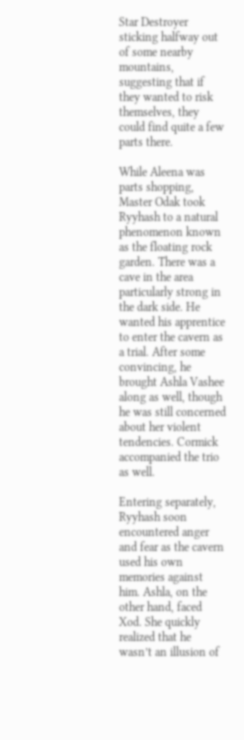Star Destroyer sticking halfway out of some nearby mountains, suggesting that if they wanted to risk themselves, they could find quite a few parts there.

While Aleena was parts shopping, Master Odak took Ryyhash to a natural phenomenon known as the floating rock garden. There was a cave in the area particularly strong in the dark side. He wanted his apprentice to enter the cavern as a trial. After some convincing, he brought Ashla Vashee along as well, though he was still concerned about her violent tendencies. Cormick accompanied the trio as well.

Entering separately, Ryyhash soon encountered anger and fear as the cavern used his own memories against him. Ashla, on the other hand, faced Xod. She quickly realized that he wasn’t an illusion of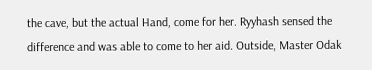the cave, but the actual Hand, come for her. Ryyhash sensed the difference and was able to come to her aid. Outside, Master Odak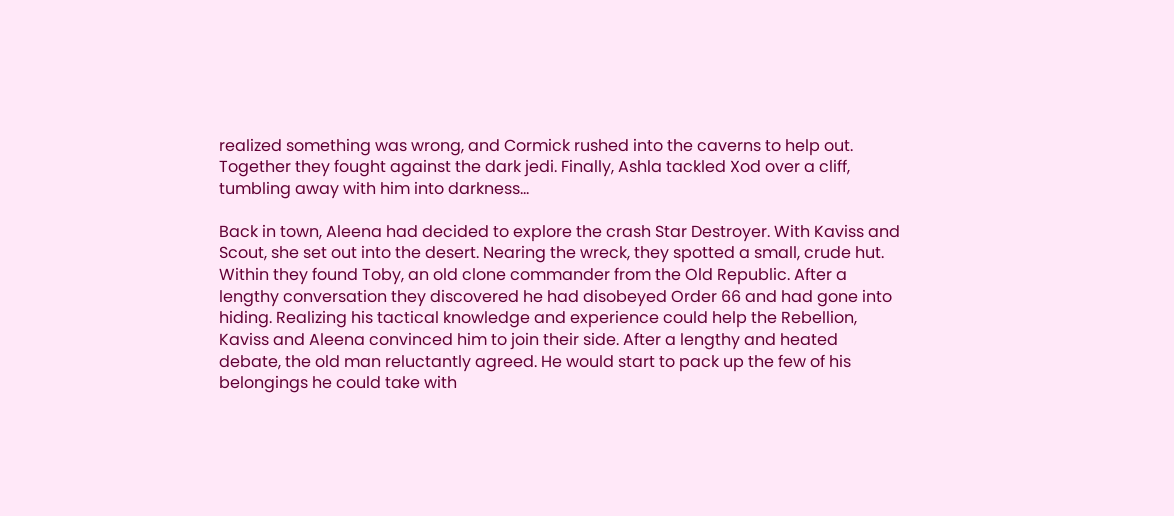realized something was wrong, and Cormick rushed into the caverns to help out. Together they fought against the dark jedi. Finally, Ashla tackled Xod over a cliff, tumbling away with him into darkness…

Back in town, Aleena had decided to explore the crash Star Destroyer. With Kaviss and Scout, she set out into the desert. Nearing the wreck, they spotted a small, crude hut. Within they found Toby, an old clone commander from the Old Republic. After a lengthy conversation they discovered he had disobeyed Order 66 and had gone into hiding. Realizing his tactical knowledge and experience could help the Rebellion, Kaviss and Aleena convinced him to join their side. After a lengthy and heated debate, the old man reluctantly agreed. He would start to pack up the few of his belongings he could take with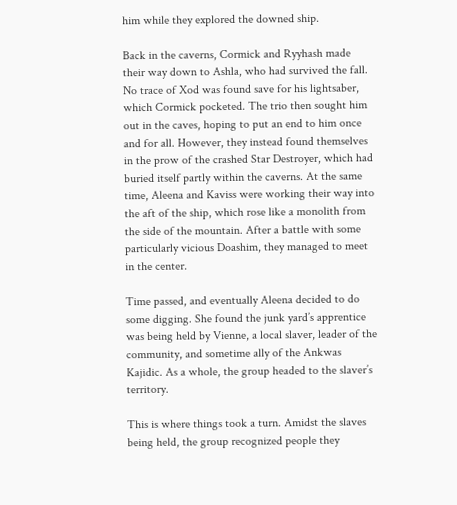him while they explored the downed ship.

Back in the caverns, Cormick and Ryyhash made their way down to Ashla, who had survived the fall. No trace of Xod was found save for his lightsaber, which Cormick pocketed. The trio then sought him out in the caves, hoping to put an end to him once and for all. However, they instead found themselves in the prow of the crashed Star Destroyer, which had buried itself partly within the caverns. At the same time, Aleena and Kaviss were working their way into the aft of the ship, which rose like a monolith from the side of the mountain. After a battle with some particularly vicious Doashim, they managed to meet in the center.

Time passed, and eventually Aleena decided to do some digging. She found the junk yard’s apprentice was being held by Vienne, a local slaver, leader of the community, and sometime ally of the Ankwas Kajidic. As a whole, the group headed to the slaver’s territory.

This is where things took a turn. Amidst the slaves being held, the group recognized people they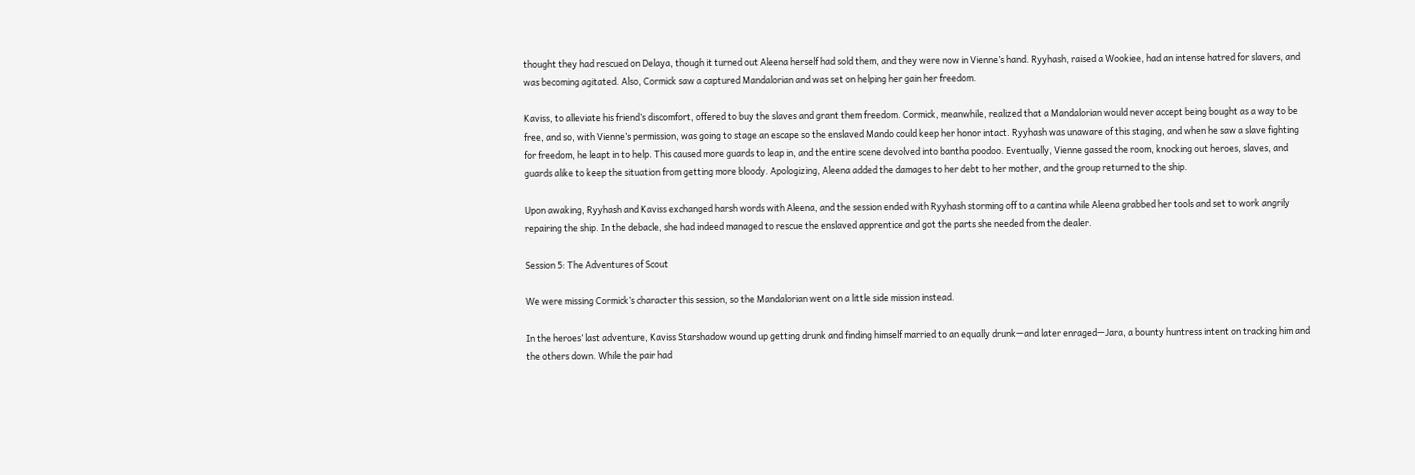thought they had rescued on Delaya, though it turned out Aleena herself had sold them, and they were now in Vienne’s hand. Ryyhash, raised a Wookiee, had an intense hatred for slavers, and was becoming agitated. Also, Cormick saw a captured Mandalorian and was set on helping her gain her freedom.

Kaviss, to alleviate his friend’s discomfort, offered to buy the slaves and grant them freedom. Cormick, meanwhile, realized that a Mandalorian would never accept being bought as a way to be free, and so, with Vienne’s permission, was going to stage an escape so the enslaved Mando could keep her honor intact. Ryyhash was unaware of this staging, and when he saw a slave fighting for freedom, he leapt in to help. This caused more guards to leap in, and the entire scene devolved into bantha poodoo. Eventually, Vienne gassed the room, knocking out heroes, slaves, and guards alike to keep the situation from getting more bloody. Apologizing, Aleena added the damages to her debt to her mother, and the group returned to the ship.

Upon awaking, Ryyhash and Kaviss exchanged harsh words with Aleena, and the session ended with Ryyhash storming off to a cantina while Aleena grabbed her tools and set to work angrily repairing the ship. In the debacle, she had indeed managed to rescue the enslaved apprentice and got the parts she needed from the dealer.

Session 5: The Adventures of Scout

We were missing Cormick’s character this session, so the Mandalorian went on a little side mission instead.

In the heroes’ last adventure, Kaviss Starshadow wound up getting drunk and finding himself married to an equally drunk—and later enraged—Jara, a bounty huntress intent on tracking him and the others down. While the pair had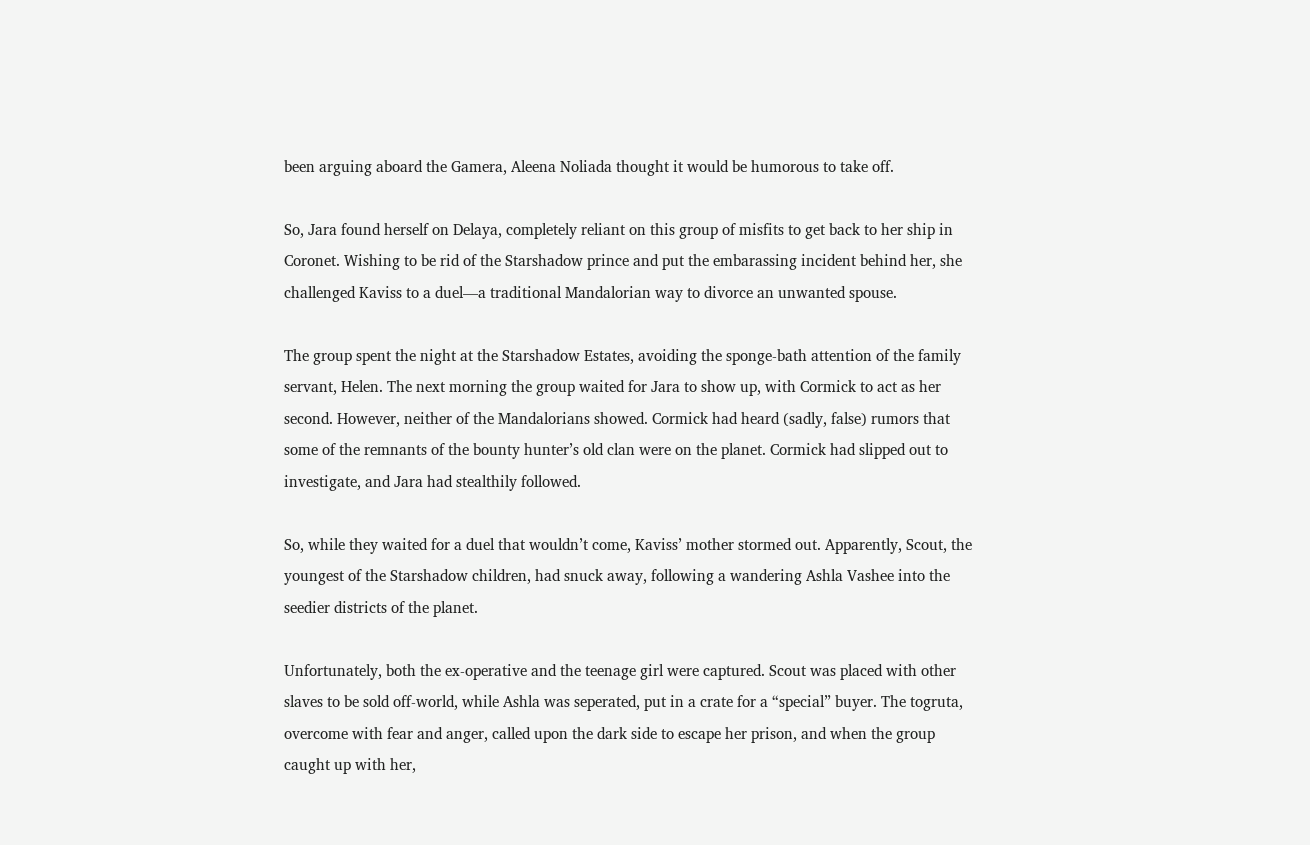been arguing aboard the Gamera, Aleena Noliada thought it would be humorous to take off.

So, Jara found herself on Delaya, completely reliant on this group of misfits to get back to her ship in Coronet. Wishing to be rid of the Starshadow prince and put the embarassing incident behind her, she challenged Kaviss to a duel—a traditional Mandalorian way to divorce an unwanted spouse.

The group spent the night at the Starshadow Estates, avoiding the sponge-bath attention of the family servant, Helen. The next morning the group waited for Jara to show up, with Cormick to act as her second. However, neither of the Mandalorians showed. Cormick had heard (sadly, false) rumors that some of the remnants of the bounty hunter’s old clan were on the planet. Cormick had slipped out to investigate, and Jara had stealthily followed.

So, while they waited for a duel that wouldn’t come, Kaviss’ mother stormed out. Apparently, Scout, the youngest of the Starshadow children, had snuck away, following a wandering Ashla Vashee into the seedier districts of the planet.

Unfortunately, both the ex-operative and the teenage girl were captured. Scout was placed with other slaves to be sold off-world, while Ashla was seperated, put in a crate for a “special” buyer. The togruta, overcome with fear and anger, called upon the dark side to escape her prison, and when the group caught up with her,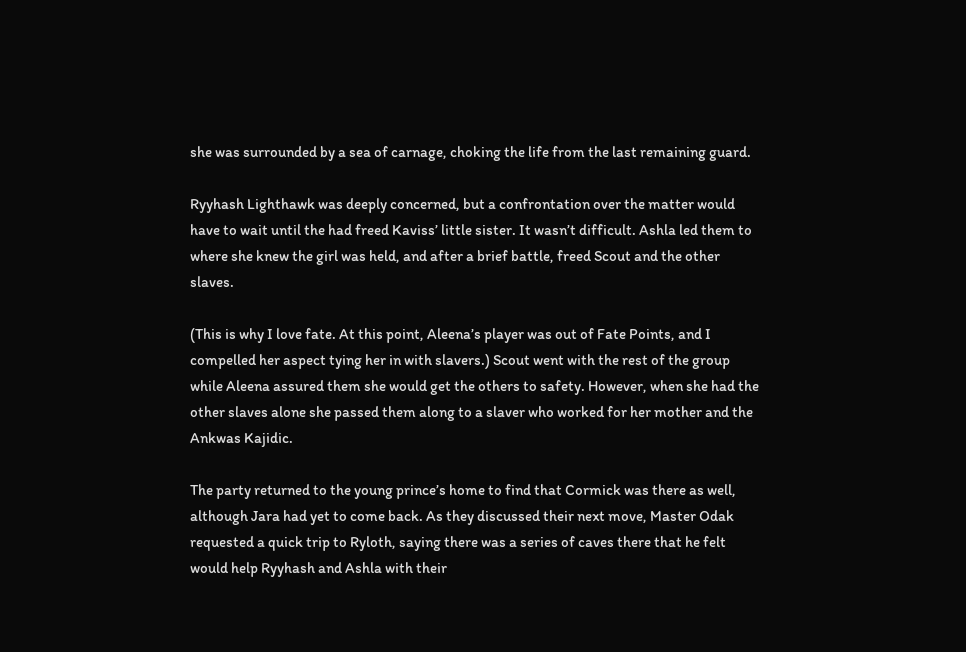she was surrounded by a sea of carnage, choking the life from the last remaining guard.

Ryyhash Lighthawk was deeply concerned, but a confrontation over the matter would have to wait until the had freed Kaviss’ little sister. It wasn’t difficult. Ashla led them to where she knew the girl was held, and after a brief battle, freed Scout and the other slaves.

(This is why I love fate. At this point, Aleena’s player was out of Fate Points, and I compelled her aspect tying her in with slavers.) Scout went with the rest of the group while Aleena assured them she would get the others to safety. However, when she had the other slaves alone she passed them along to a slaver who worked for her mother and the Ankwas Kajidic.

The party returned to the young prince’s home to find that Cormick was there as well, although Jara had yet to come back. As they discussed their next move, Master Odak requested a quick trip to Ryloth, saying there was a series of caves there that he felt would help Ryyhash and Ashla with their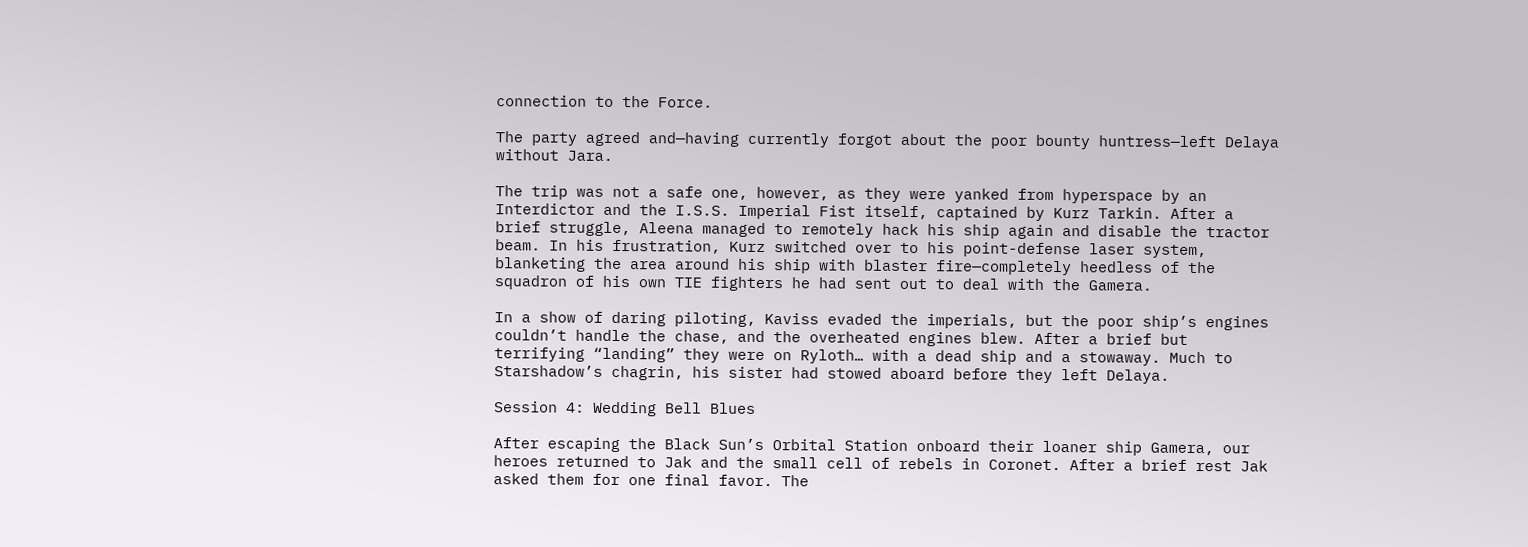connection to the Force.

The party agreed and—having currently forgot about the poor bounty huntress—left Delaya without Jara.

The trip was not a safe one, however, as they were yanked from hyperspace by an Interdictor and the I.S.S. Imperial Fist itself, captained by Kurz Tarkin. After a brief struggle, Aleena managed to remotely hack his ship again and disable the tractor beam. In his frustration, Kurz switched over to his point-defense laser system, blanketing the area around his ship with blaster fire—completely heedless of the squadron of his own TIE fighters he had sent out to deal with the Gamera.

In a show of daring piloting, Kaviss evaded the imperials, but the poor ship’s engines couldn’t handle the chase, and the overheated engines blew. After a brief but terrifying “landing” they were on Ryloth… with a dead ship and a stowaway. Much to Starshadow’s chagrin, his sister had stowed aboard before they left Delaya.

Session 4: Wedding Bell Blues

After escaping the Black Sun’s Orbital Station onboard their loaner ship Gamera, our heroes returned to Jak and the small cell of rebels in Coronet. After a brief rest Jak asked them for one final favor. The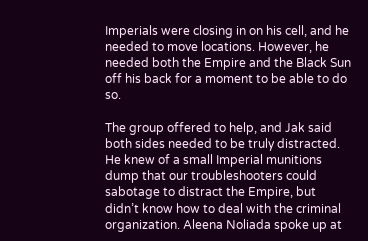Imperials were closing in on his cell, and he needed to move locations. However, he needed both the Empire and the Black Sun off his back for a moment to be able to do so.

The group offered to help, and Jak said both sides needed to be truly distracted. He knew of a small Imperial munitions dump that our troubleshooters could sabotage to distract the Empire, but didn’t know how to deal with the criminal organization. Aleena Noliada spoke up at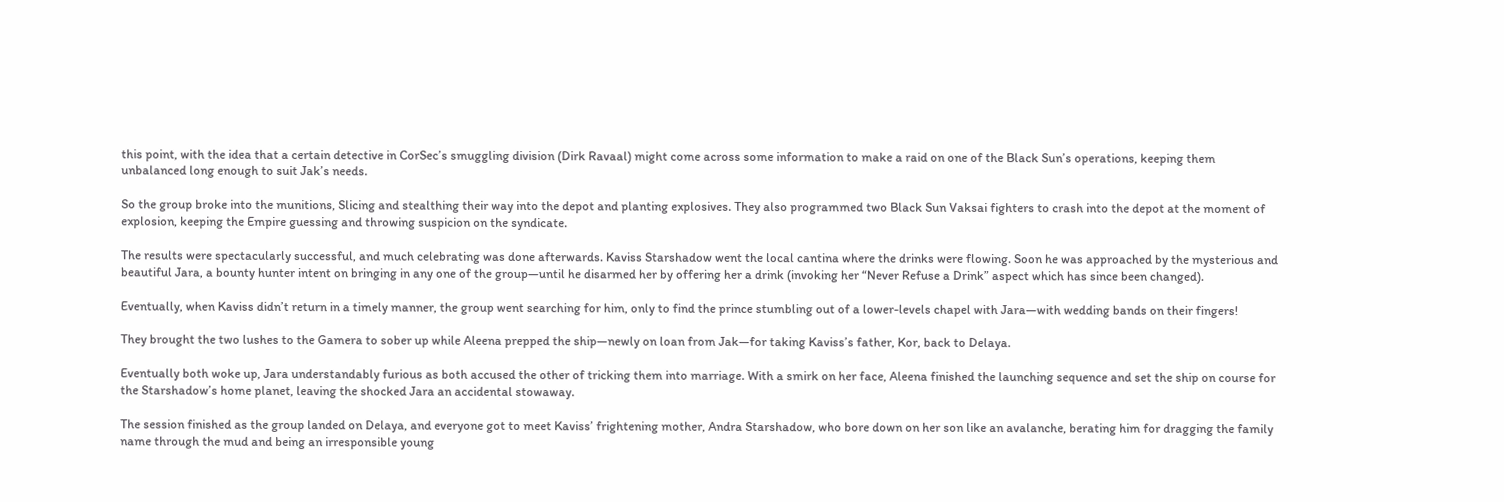this point, with the idea that a certain detective in CorSec’s smuggling division (Dirk Ravaal) might come across some information to make a raid on one of the Black Sun’s operations, keeping them unbalanced long enough to suit Jak’s needs.

So the group broke into the munitions, Slicing and stealthing their way into the depot and planting explosives. They also programmed two Black Sun Vaksai fighters to crash into the depot at the moment of explosion, keeping the Empire guessing and throwing suspicion on the syndicate.

The results were spectacularly successful, and much celebrating was done afterwards. Kaviss Starshadow went the local cantina where the drinks were flowing. Soon he was approached by the mysterious and beautiful Jara, a bounty hunter intent on bringing in any one of the group—until he disarmed her by offering her a drink (invoking her “Never Refuse a Drink” aspect which has since been changed).

Eventually, when Kaviss didn’t return in a timely manner, the group went searching for him, only to find the prince stumbling out of a lower-levels chapel with Jara—with wedding bands on their fingers!

They brought the two lushes to the Gamera to sober up while Aleena prepped the ship—newly on loan from Jak—for taking Kaviss’s father, Kor, back to Delaya.

Eventually both woke up, Jara understandably furious as both accused the other of tricking them into marriage. With a smirk on her face, Aleena finished the launching sequence and set the ship on course for the Starshadow’s home planet, leaving the shocked Jara an accidental stowaway.

The session finished as the group landed on Delaya, and everyone got to meet Kaviss’ frightening mother, Andra Starshadow, who bore down on her son like an avalanche, berating him for dragging the family name through the mud and being an irresponsible young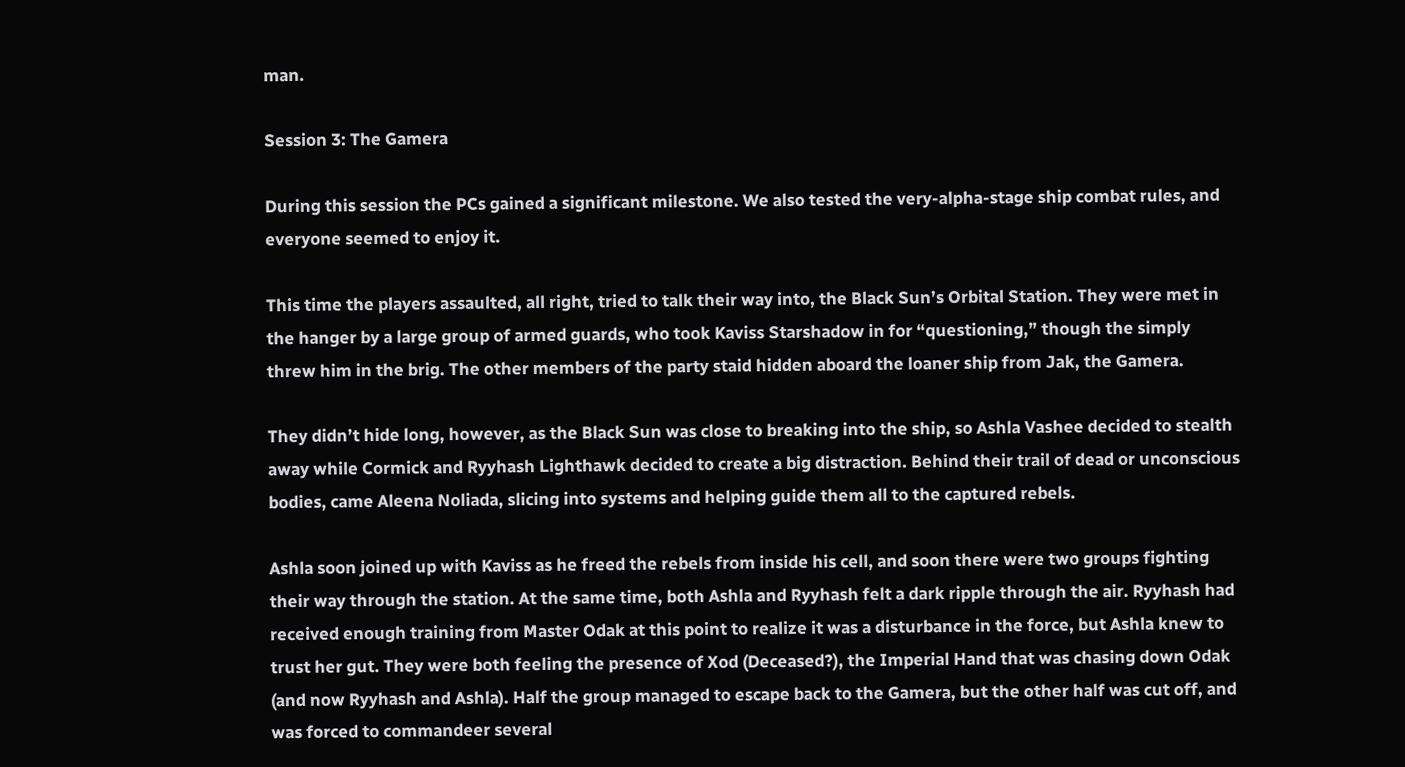man.

Session 3: The Gamera

During this session the PCs gained a significant milestone. We also tested the very-alpha-stage ship combat rules, and everyone seemed to enjoy it.

This time the players assaulted, all right, tried to talk their way into, the Black Sun’s Orbital Station. They were met in the hanger by a large group of armed guards, who took Kaviss Starshadow in for “questioning,” though the simply threw him in the brig. The other members of the party staid hidden aboard the loaner ship from Jak, the Gamera.

They didn’t hide long, however, as the Black Sun was close to breaking into the ship, so Ashla Vashee decided to stealth away while Cormick and Ryyhash Lighthawk decided to create a big distraction. Behind their trail of dead or unconscious bodies, came Aleena Noliada, slicing into systems and helping guide them all to the captured rebels.

Ashla soon joined up with Kaviss as he freed the rebels from inside his cell, and soon there were two groups fighting their way through the station. At the same time, both Ashla and Ryyhash felt a dark ripple through the air. Ryyhash had received enough training from Master Odak at this point to realize it was a disturbance in the force, but Ashla knew to trust her gut. They were both feeling the presence of Xod (Deceased?), the Imperial Hand that was chasing down Odak (and now Ryyhash and Ashla). Half the group managed to escape back to the Gamera, but the other half was cut off, and was forced to commandeer several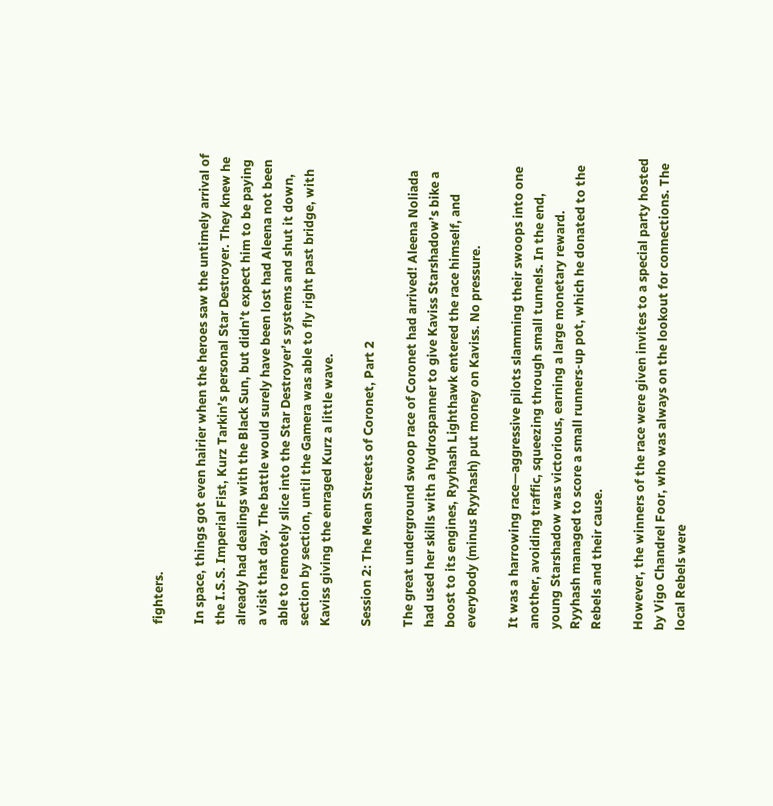fighters.

In space, things got even hairier when the heroes saw the untimely arrival of the I.S.S. Imperial Fist, Kurz Tarkin’s personal Star Destroyer. They knew he already had dealings with the Black Sun, but didn’t expect him to be paying a visit that day. The battle would surely have been lost had Aleena not been able to remotely slice into the Star Destroyer’s systems and shut it down, section by section, until the Gamera was able to fly right past bridge, with Kaviss giving the enraged Kurz a little wave.

Session 2: The Mean Streets of Coronet, Part 2

The great underground swoop race of Coronet had arrived! Aleena Noliada had used her skills with a hydrospanner to give Kaviss Starshadow’s bike a boost to its engines, Ryyhash Lighthawk entered the race himself, and everybody (minus Ryyhash) put money on Kaviss. No pressure.

It was a harrowing race—aggressive pilots slamming their swoops into one another, avoiding traffic, squeezing through small tunnels. In the end, young Starshadow was victorious, earning a large monetary reward. Ryyhash managed to score a small runners-up pot, which he donated to the Rebels and their cause.

However, the winners of the race were given invites to a special party hosted by Vigo Chandrel Foor, who was always on the lookout for connections. The local Rebels were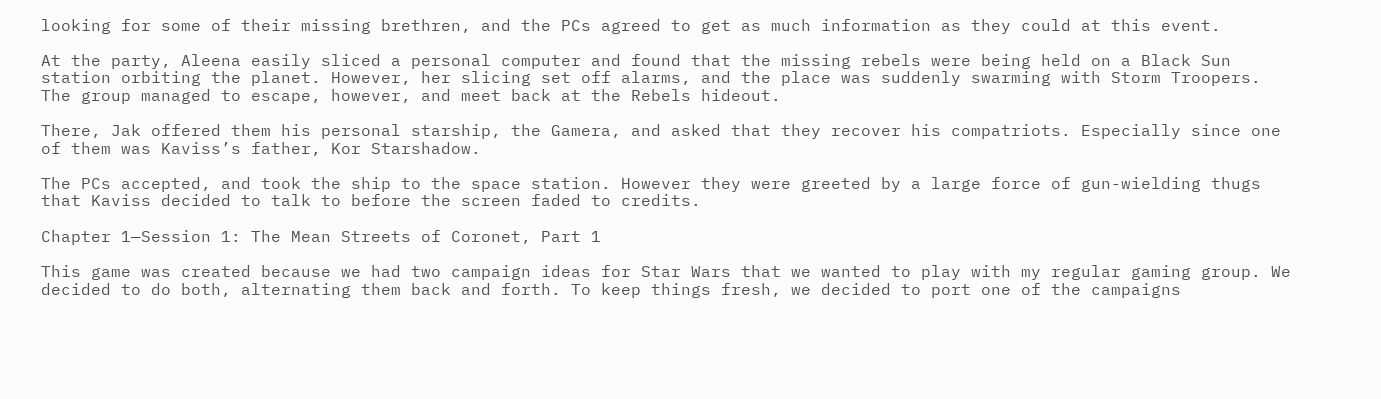looking for some of their missing brethren, and the PCs agreed to get as much information as they could at this event.

At the party, Aleena easily sliced a personal computer and found that the missing rebels were being held on a Black Sun station orbiting the planet. However, her slicing set off alarms, and the place was suddenly swarming with Storm Troopers. The group managed to escape, however, and meet back at the Rebels hideout.

There, Jak offered them his personal starship, the Gamera, and asked that they recover his compatriots. Especially since one of them was Kaviss’s father, Kor Starshadow.

The PCs accepted, and took the ship to the space station. However they were greeted by a large force of gun-wielding thugs that Kaviss decided to talk to before the screen faded to credits.

Chapter 1—Session 1: The Mean Streets of Coronet, Part 1

This game was created because we had two campaign ideas for Star Wars that we wanted to play with my regular gaming group. We decided to do both, alternating them back and forth. To keep things fresh, we decided to port one of the campaigns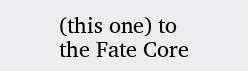(this one) to the Fate Core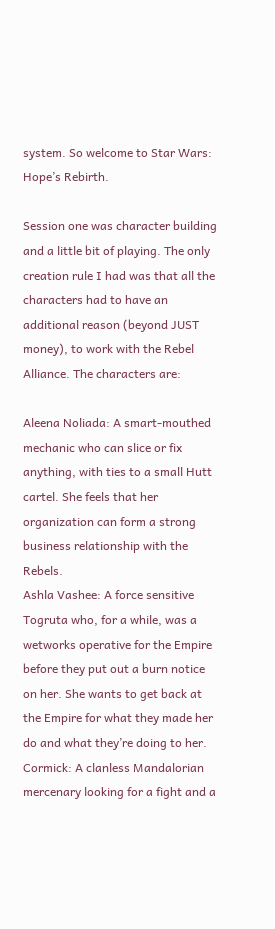system. So welcome to Star Wars: Hope’s Rebirth.

Session one was character building and a little bit of playing. The only creation rule I had was that all the characters had to have an additional reason (beyond JUST money), to work with the Rebel Alliance. The characters are:

Aleena Noliada: A smart-mouthed mechanic who can slice or fix anything, with ties to a small Hutt cartel. She feels that her organization can form a strong business relationship with the Rebels.
Ashla Vashee: A force sensitive Togruta who, for a while, was a wetworks operative for the Empire before they put out a burn notice on her. She wants to get back at the Empire for what they made her do and what they’re doing to her.
Cormick: A clanless Mandalorian mercenary looking for a fight and a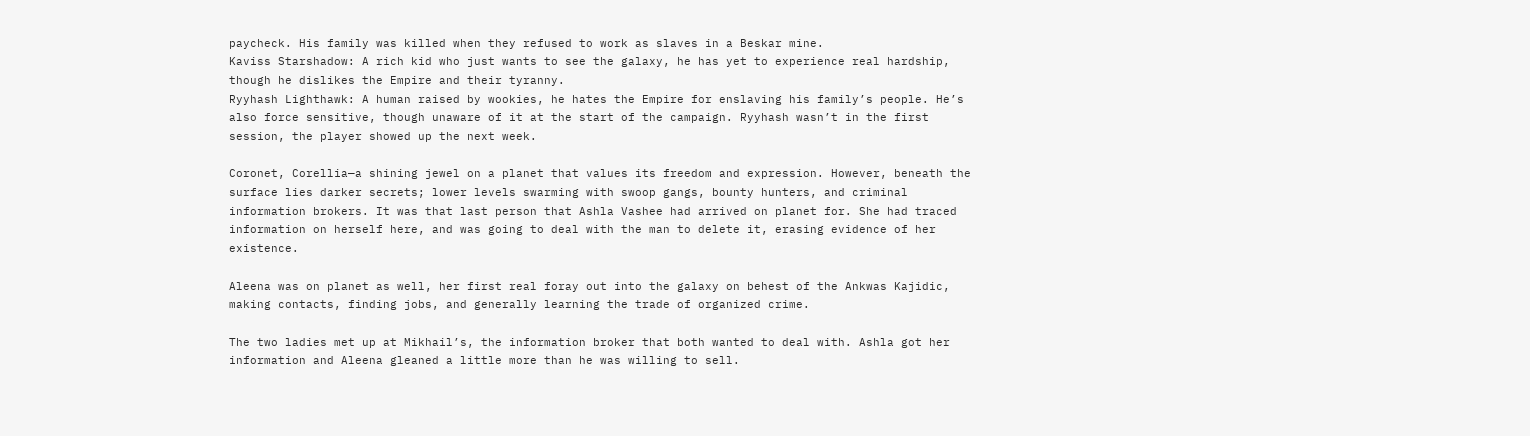paycheck. His family was killed when they refused to work as slaves in a Beskar mine.
Kaviss Starshadow: A rich kid who just wants to see the galaxy, he has yet to experience real hardship, though he dislikes the Empire and their tyranny.
Ryyhash Lighthawk: A human raised by wookies, he hates the Empire for enslaving his family’s people. He’s also force sensitive, though unaware of it at the start of the campaign. Ryyhash wasn’t in the first session, the player showed up the next week.

Coronet, Corellia—a shining jewel on a planet that values its freedom and expression. However, beneath the surface lies darker secrets; lower levels swarming with swoop gangs, bounty hunters, and criminal information brokers. It was that last person that Ashla Vashee had arrived on planet for. She had traced information on herself here, and was going to deal with the man to delete it, erasing evidence of her existence.

Aleena was on planet as well, her first real foray out into the galaxy on behest of the Ankwas Kajidic, making contacts, finding jobs, and generally learning the trade of organized crime.

The two ladies met up at Mikhail’s, the information broker that both wanted to deal with. Ashla got her information and Aleena gleaned a little more than he was willing to sell.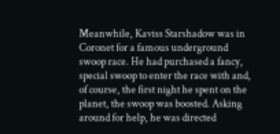Meanwhile, Kaviss Starshadow was in Coronet for a famous underground swoop race. He had purchased a fancy, special swoop to enter the race with and, of course, the first night he spent on the planet, the swoop was boosted. Asking around for help, he was directed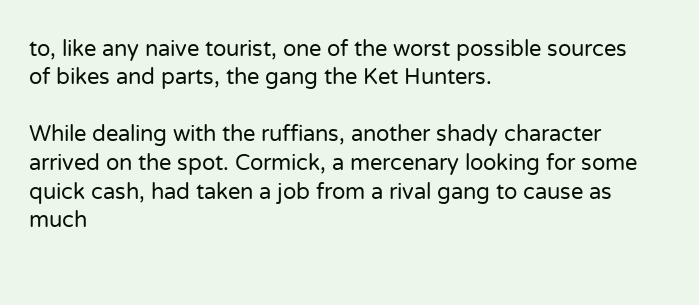to, like any naive tourist, one of the worst possible sources of bikes and parts, the gang the Ket Hunters.

While dealing with the ruffians, another shady character arrived on the spot. Cormick, a mercenary looking for some quick cash, had taken a job from a rival gang to cause as much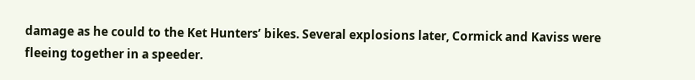damage as he could to the Ket Hunters’ bikes. Several explosions later, Cormick and Kaviss were fleeing together in a speeder.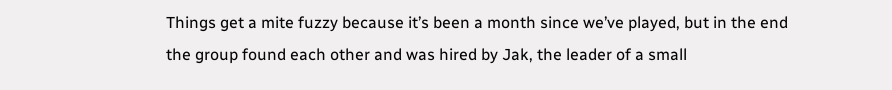Things get a mite fuzzy because it’s been a month since we’ve played, but in the end the group found each other and was hired by Jak, the leader of a small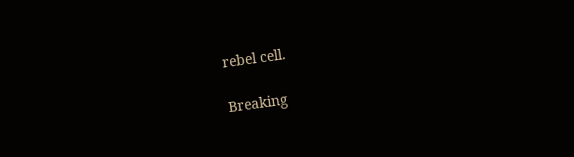rebel cell.

Breaking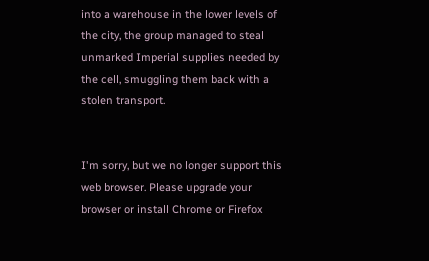into a warehouse in the lower levels of the city, the group managed to steal unmarked Imperial supplies needed by the cell, smuggling them back with a stolen transport.


I'm sorry, but we no longer support this web browser. Please upgrade your browser or install Chrome or Firefox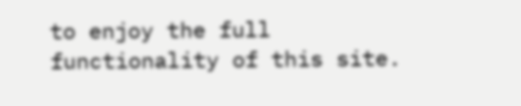to enjoy the full functionality of this site.